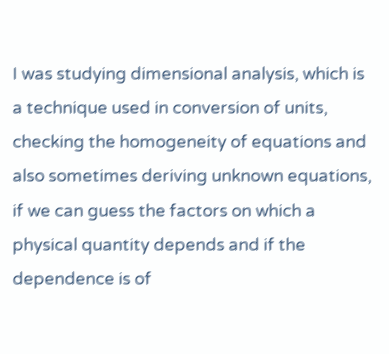I was studying dimensional analysis, which is a technique used in conversion of units, checking the homogeneity of equations and also sometimes deriving unknown equations, if we can guess the factors on which a physical quantity depends and if the dependence is of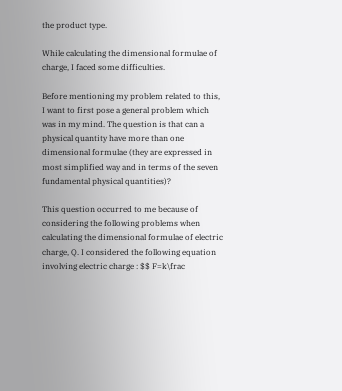the product type.

While calculating the dimensional formulae of charge, I faced some difficulties.

Before mentioning my problem related to this, I want to first pose a general problem which was in my mind. The question is that can a physical quantity have more than one dimensional formulae (they are expressed in most simplified way and in terms of the seven fundamental physical quantities)?

This question occurred to me because of considering the following problems when calculating the dimensional formulae of electric charge, Q. I considered the following equation involving electric charge : $$ F=k\frac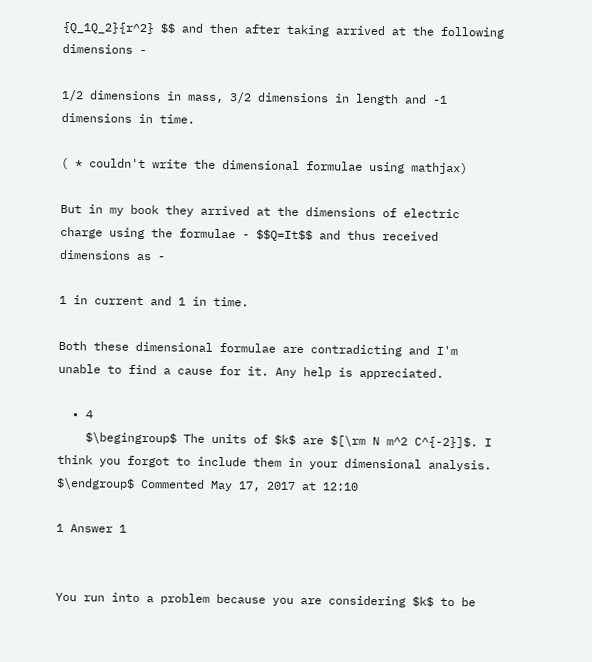{Q_1Q_2}{r^2} $$ and then after taking arrived at the following dimensions -

1/2 dimensions in mass, 3/2 dimensions in length and -1 dimensions in time.

( * couldn't write the dimensional formulae using mathjax)

But in my book they arrived at the dimensions of electric charge using the formulae - $$Q=It$$ and thus received dimensions as -

1 in current and 1 in time.

Both these dimensional formulae are contradicting and I'm unable to find a cause for it. Any help is appreciated.

  • 4
    $\begingroup$ The units of $k$ are $[\rm N m^2 C^{-2}]$. I think you forgot to include them in your dimensional analysis. $\endgroup$ Commented May 17, 2017 at 12:10

1 Answer 1


You run into a problem because you are considering $k$ to be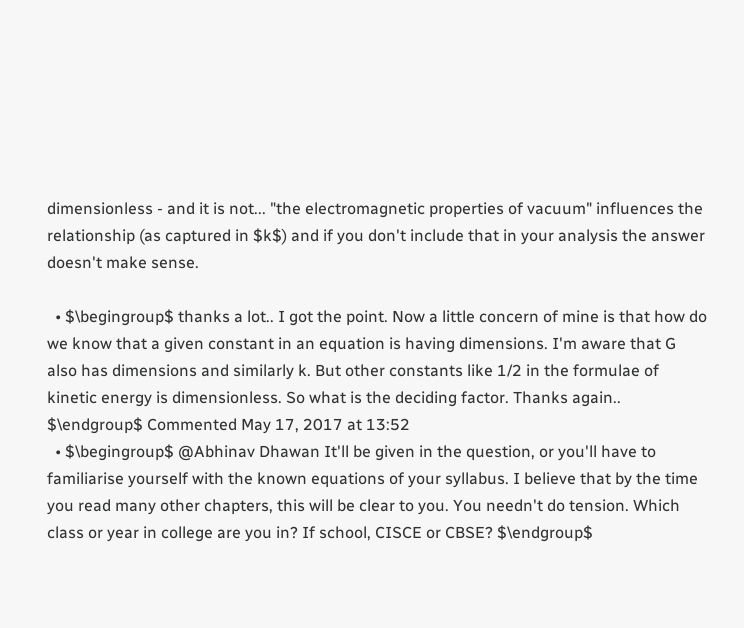dimensionless - and it is not... "the electromagnetic properties of vacuum" influences the relationship (as captured in $k$) and if you don't include that in your analysis the answer doesn't make sense.

  • $\begingroup$ thanks a lot.. I got the point. Now a little concern of mine is that how do we know that a given constant in an equation is having dimensions. I'm aware that G also has dimensions and similarly k. But other constants like 1/2 in the formulae of kinetic energy is dimensionless. So what is the deciding factor. Thanks again.. $\endgroup$ Commented May 17, 2017 at 13:52
  • $\begingroup$ @Abhinav Dhawan It'll be given in the question, or you'll have to familiarise yourself with the known equations of your syllabus. I believe that by the time you read many other chapters, this will be clear to you. You needn't do tension. Which class or year in college are you in? If school, CISCE or CBSE? $\endgroup$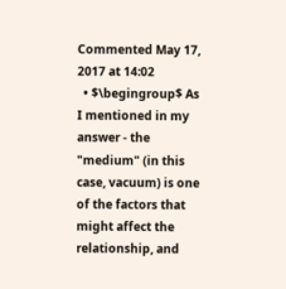Commented May 17, 2017 at 14:02
  • $\begingroup$ As I mentioned in my answer - the "medium" (in this case, vacuum) is one of the factors that might affect the relationship, and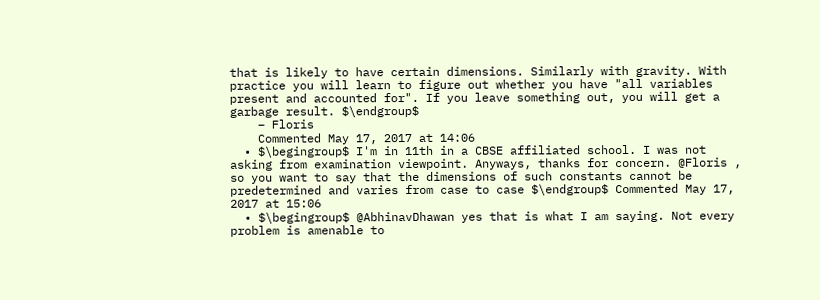that is likely to have certain dimensions. Similarly with gravity. With practice you will learn to figure out whether you have "all variables present and accounted for". If you leave something out, you will get a garbage result. $\endgroup$
    – Floris
    Commented May 17, 2017 at 14:06
  • $\begingroup$ I'm in 11th in a CBSE affiliated school. I was not asking from examination viewpoint. Anyways, thanks for concern. @Floris , so you want to say that the dimensions of such constants cannot be predetermined and varies from case to case $\endgroup$ Commented May 17, 2017 at 15:06
  • $\begingroup$ @AbhinavDhawan yes that is what I am saying. Not every problem is amenable to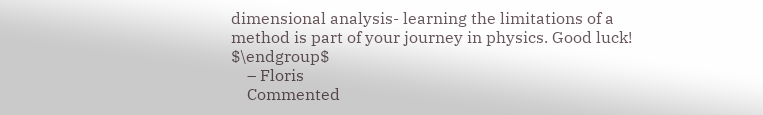dimensional analysis- learning the limitations of a method is part of your journey in physics. Good luck! $\endgroup$
    – Floris
    Commented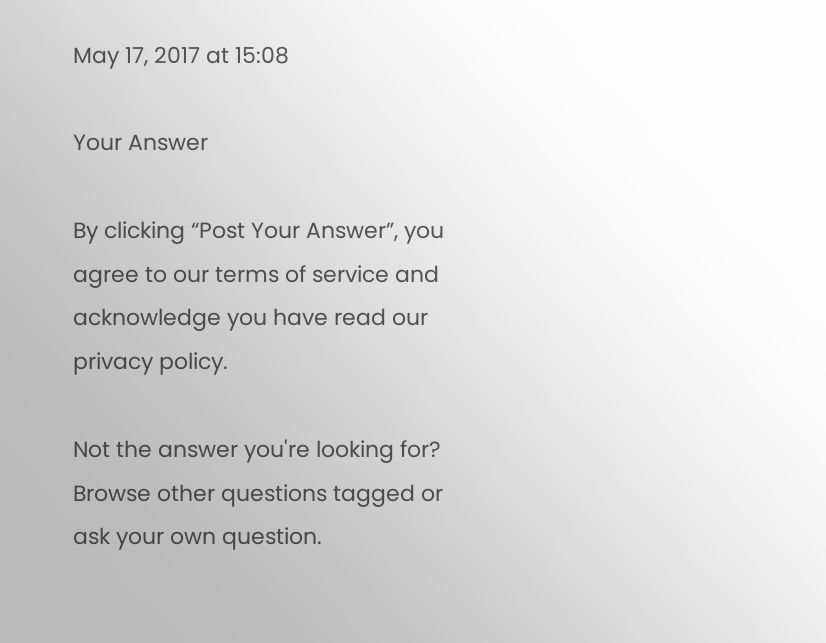May 17, 2017 at 15:08

Your Answer

By clicking “Post Your Answer”, you agree to our terms of service and acknowledge you have read our privacy policy.

Not the answer you're looking for? Browse other questions tagged or ask your own question.